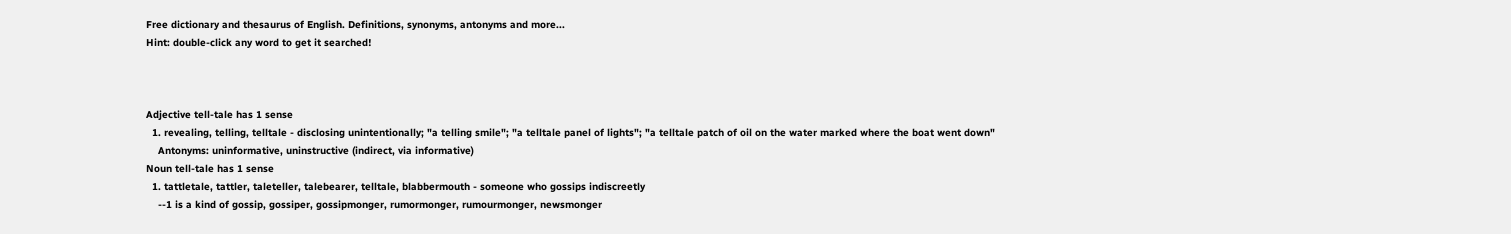Free dictionary and thesaurus of English. Definitions, synonyms, antonyms and more...
Hint: double-click any word to get it searched!



Adjective tell-tale has 1 sense
  1. revealing, telling, telltale - disclosing unintentionally; "a telling smile"; "a telltale panel of lights"; "a telltale patch of oil on the water marked where the boat went down"
    Antonyms: uninformative, uninstructive (indirect, via informative)
Noun tell-tale has 1 sense
  1. tattletale, tattler, taleteller, talebearer, telltale, blabbermouth - someone who gossips indiscreetly
    --1 is a kind of gossip, gossiper, gossipmonger, rumormonger, rumourmonger, newsmonger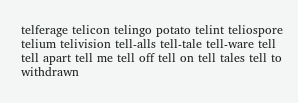telferage telicon telingo potato telint teliospore telium telivision tell-alls tell-tale tell-ware tell tell apart tell me tell off tell on tell tales tell to withdrawn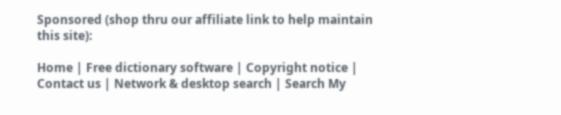Sponsored (shop thru our affiliate link to help maintain this site):

Home | Free dictionary software | Copyright notice | Contact us | Network & desktop search | Search My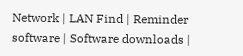Network | LAN Find | Reminder software | Software downloads |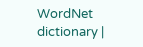WordNet dictionary |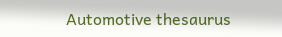Automotive thesaurus